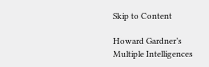Skip to Content

Howard Gardner’s Multiple Intelligences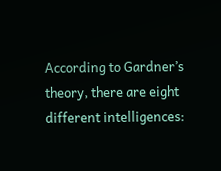According to Gardner’s theory, there are eight different intelligences: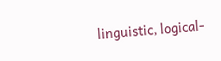linguistic, logical-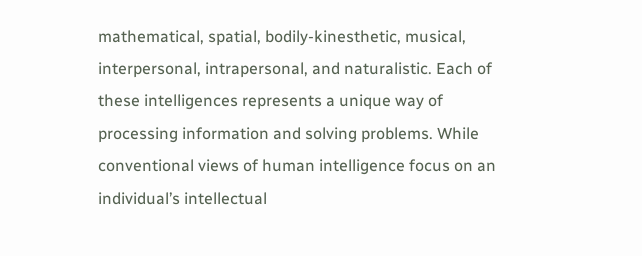mathematical, spatial, bodily-kinesthetic, musical, interpersonal, intrapersonal, and naturalistic. Each of these intelligences represents a unique way of processing information and solving problems. While conventional views of human intelligence focus on an individual’s intellectual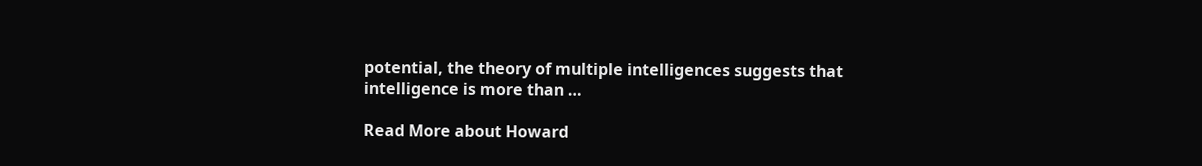potential, the theory of multiple intelligences suggests that intelligence is more than …

Read More about Howard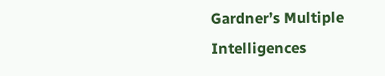Gardner’s Multiple Intelligences